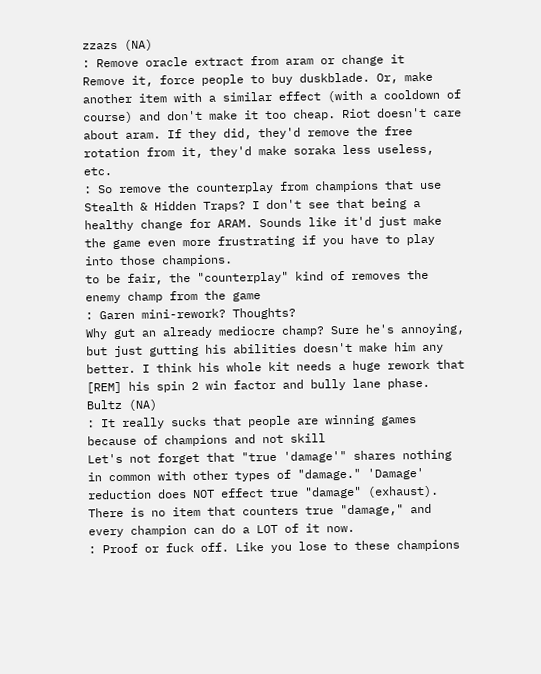zzazs (NA)
: Remove oracle extract from aram or change it
Remove it, force people to buy duskblade. Or, make another item with a similar effect (with a cooldown of course) and don't make it too cheap. Riot doesn't care about aram. If they did, they'd remove the free rotation from it, they'd make soraka less useless, etc.
: So remove the counterplay from champions that use Stealth & Hidden Traps? I don't see that being a healthy change for ARAM. Sounds like it'd just make the game even more frustrating if you have to play into those champions.
to be fair, the "counterplay" kind of removes the enemy champ from the game
: Garen mini-rework? Thoughts?
Why gut an already mediocre champ? Sure he's annoying, but just gutting his abilities doesn't make him any better. I think his whole kit needs a huge rework that [REM] his spin 2 win factor and bully lane phase.
Bultz (NA)
: It really sucks that people are winning games because of champions and not skill
Let's not forget that "true 'damage'" shares nothing in common with other types of "damage." 'Damage' reduction does NOT effect true "damage" (exhaust). There is no item that counters true "damage," and every champion can do a LOT of it now.
: Proof or fuck off. Like you lose to these champions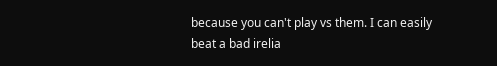because you can't play vs them. I can easily beat a bad irelia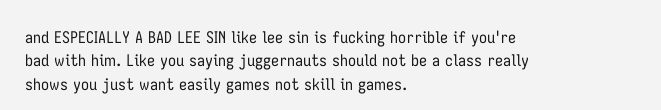and ESPECIALLY A BAD LEE SIN like lee sin is fucking horrible if you're bad with him. Like you saying juggernauts should not be a class really shows you just want easily games not skill in games.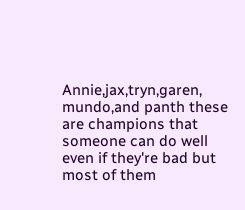Annie,jax,tryn,garen, mundo,and panth these are champions that someone can do well even if they're bad but most of them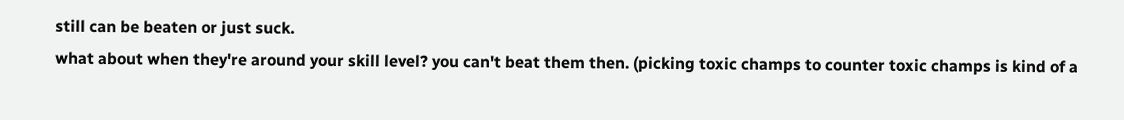still can be beaten or just suck.
what about when they're around your skill level? you can't beat them then. (picking toxic champs to counter toxic champs is kind of a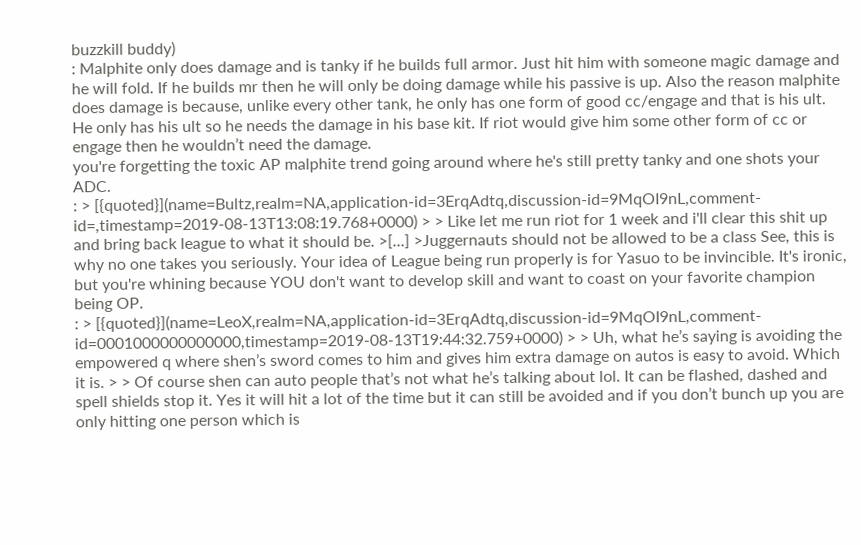buzzkill buddy)
: Malphite only does damage and is tanky if he builds full armor. Just hit him with someone magic damage and he will fold. If he builds mr then he will only be doing damage while his passive is up. Also the reason malphite does damage is because, unlike every other tank, he only has one form of good cc/engage and that is his ult. He only has his ult so he needs the damage in his base kit. If riot would give him some other form of cc or engage then he wouldn’t need the damage.
you're forgetting the toxic AP malphite trend going around where he's still pretty tanky and one shots your ADC.
: > [{quoted}](name=Bultz,realm=NA,application-id=3ErqAdtq,discussion-id=9MqOI9nL,comment-id=,timestamp=2019-08-13T13:08:19.768+0000) > > Like let me run riot for 1 week and i'll clear this shit up and bring back league to what it should be. >[...] >Juggernauts should not be allowed to be a class See, this is why no one takes you seriously. Your idea of League being run properly is for Yasuo to be invincible. It's ironic, but you're whining because YOU don't want to develop skill and want to coast on your favorite champion being OP.
: > [{quoted}](name=LeoX,realm=NA,application-id=3ErqAdtq,discussion-id=9MqOI9nL,comment-id=0001000000000000,timestamp=2019-08-13T19:44:32.759+0000) > > Uh, what he’s saying is avoiding the empowered q where shen’s sword comes to him and gives him extra damage on autos is easy to avoid. Which it is. > > Of course shen can auto people that’s not what he’s talking about lol. It can be flashed, dashed and spell shields stop it. Yes it will hit a lot of the time but it can still be avoided and if you don’t bunch up you are only hitting one person which is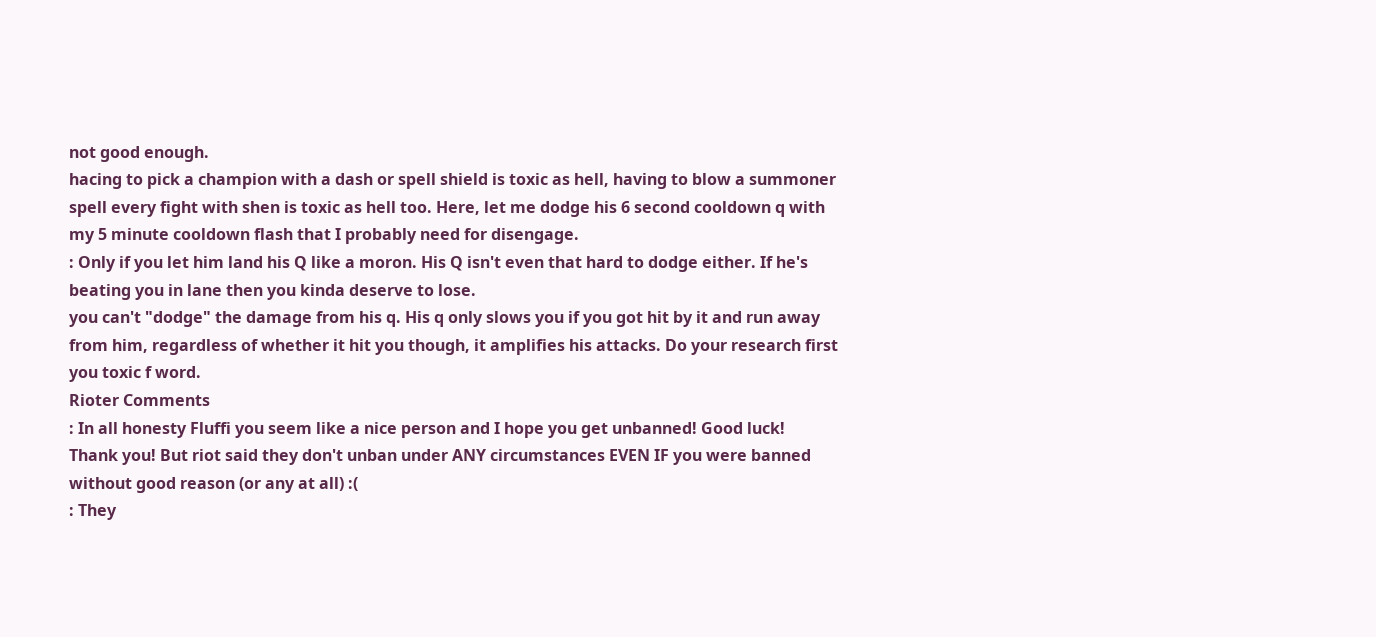not good enough.
hacing to pick a champion with a dash or spell shield is toxic as hell, having to blow a summoner spell every fight with shen is toxic as hell too. Here, let me dodge his 6 second cooldown q with my 5 minute cooldown flash that I probably need for disengage.
: Only if you let him land his Q like a moron. His Q isn't even that hard to dodge either. If he's beating you in lane then you kinda deserve to lose.
you can't "dodge" the damage from his q. His q only slows you if you got hit by it and run away from him, regardless of whether it hit you though, it amplifies his attacks. Do your research first you toxic f word.
Rioter Comments
: In all honesty Fluffi you seem like a nice person and I hope you get unbanned! Good luck!
Thank you! But riot said they don't unban under ANY circumstances EVEN IF you were banned without good reason (or any at all) :(
: They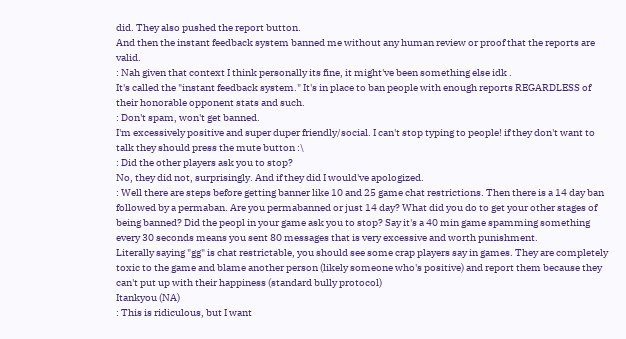did. They also pushed the report button.
And then the instant feedback system banned me without any human review or proof that the reports are valid.
: Nah given that context I think personally its fine, it might've been something else idk .
It's called the "instant feedback system." It's in place to ban people with enough reports REGARDLESS of their honorable opponent stats and such.
: Don't spam, won't get banned.
I'm excessively positive and super duper friendly/social. I can't stop typing to people! if they don't want to talk they should press the mute button :\
: Did the other players ask you to stop?
No, they did not, surprisingly. And if they did I would've apologized.
: Well there are steps before getting banner like 10 and 25 game chat restrictions. Then there is a 14 day ban followed by a permaban. Are you permabanned or just 14 day? What did you do to get your other stages of being banned? Did the peopl in your game ask you to stop? Say it's a 40 min game spamming something every 30 seconds means you sent 80 messages that is very excessive and worth punishment.
Literally saying "gg" is chat restrictable, you should see some crap players say in games. They are completely toxic to the game and blame another person (likely someone who's positive) and report them because they can't put up with their happiness (standard bully protocol)
Itankyou (NA)
: This is ridiculous, but I want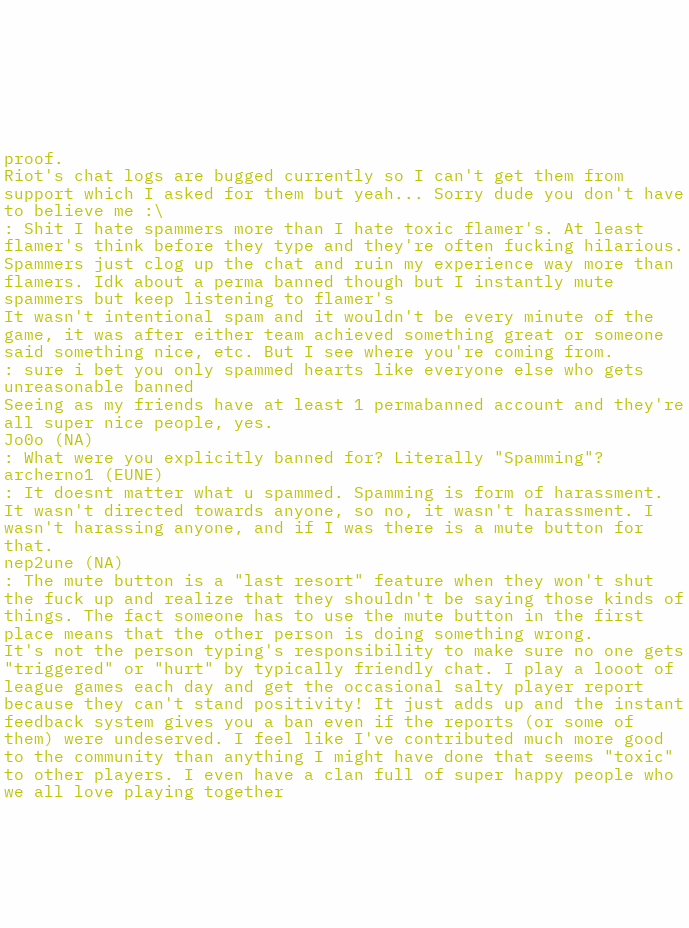proof.
Riot's chat logs are bugged currently so I can't get them from support which I asked for them but yeah... Sorry dude you don't have to believe me :\
: Shit I hate spammers more than I hate toxic flamer's. At least flamer's think before they type and they're often fucking hilarious. Spammers just clog up the chat and ruin my experience way more than flamers. Idk about a perma banned though but I instantly mute spammers but keep listening to flamer's
It wasn't intentional spam and it wouldn't be every minute of the game, it was after either team achieved something great or someone said something nice, etc. But I see where you're coming from.
: sure i bet you only spammed hearts like everyone else who gets unreasonable banned
Seeing as my friends have at least 1 permabanned account and they're all super nice people, yes.
Jo0o (NA)
: What were you explicitly banned for? Literally "Spamming"?
archerno1 (EUNE)
: It doesnt matter what u spammed. Spamming is form of harassment.
It wasn't directed towards anyone, so no, it wasn't harassment. I wasn't harassing anyone, and if I was there is a mute button for that.
nep2une (NA)
: The mute button is a "last resort" feature when they won't shut the fuck up and realize that they shouldn't be saying those kinds of things. The fact someone has to use the mute button in the first place means that the other person is doing something wrong.
It's not the person typing's responsibility to make sure no one gets "triggered" or "hurt" by typically friendly chat. I play a looot of league games each day and get the occasional salty player report because they can't stand positivity! It just adds up and the instant feedback system gives you a ban even if the reports (or some of them) were undeserved. I feel like I've contributed much more good to the community than anything I might have done that seems "toxic" to other players. I even have a clan full of super happy people who we all love playing together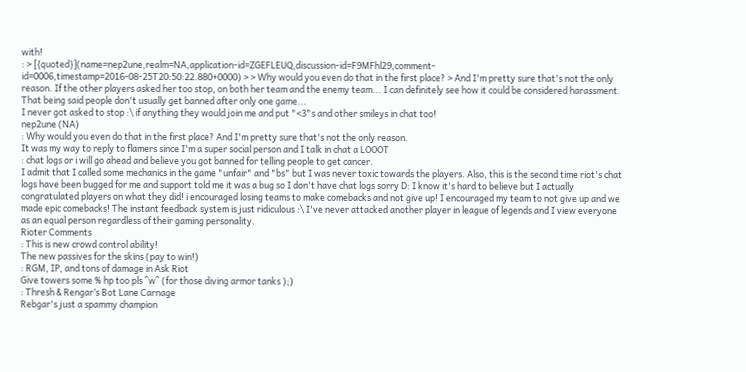with!
: > [{quoted}](name=nep2une,realm=NA,application-id=ZGEFLEUQ,discussion-id=F9MFhl29,comment-id=0006,timestamp=2016-08-25T20:50:22.880+0000) > > Why would you even do that in the first place? > And I'm pretty sure that's not the only reason. If the other players asked her too stop, on both her team and the enemy team... I can definitely see how it could be considered harassment. That being said people don't usually get banned after only one game...
I never got asked to stop :\ if anything they would join me and put "<3"s and other smileys in chat too!
nep2une (NA)
: Why would you even do that in the first place? And I'm pretty sure that's not the only reason.
It was my way to reply to flamers since I'm a super social person and I talk in chat a LOOOT
: chat logs or i will go ahead and believe you got banned for telling people to get cancer.
I admit that I called some mechanics in the game "unfair" and "bs" but I was never toxic towards the players. Also, this is the second time riot's chat logs have been bugged for me and support told me it was a bug so I don't have chat logs sorry D: I know it's hard to believe but I actually congratulated players on what they did! i encouraged losing teams to make comebacks and not give up! I encouraged my team to not give up and we made epic comebacks! The instant feedback system is just ridiculous :\ I've never attacked another player in league of legends and I view everyone as an equal person regardless of their gaming personality.
Rioter Comments
: This is new crowd control ability!
The new passives for the skins (pay to win!)
: RGM, IP, and tons of damage in Ask Riot
Give towers some % hp too pls ^w^ (for those diving armor tanks );)
: Thresh & Rengar’s Bot Lane Carnage
Rebgar's just a spammy champion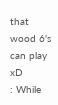that wood 6's can play xD
: While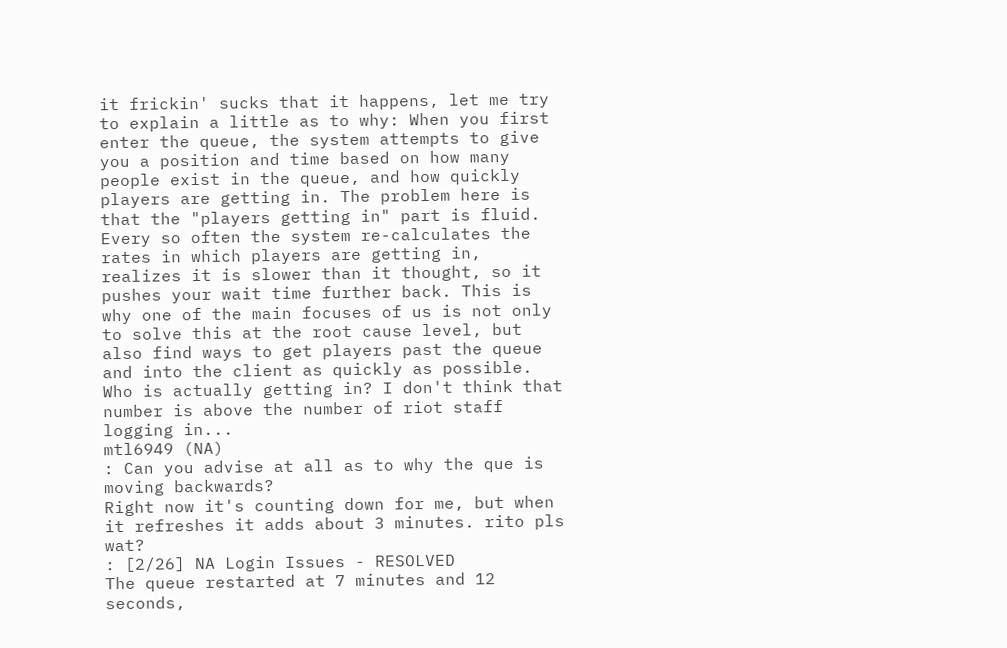it frickin' sucks that it happens, let me try to explain a little as to why: When you first enter the queue, the system attempts to give you a position and time based on how many people exist in the queue, and how quickly players are getting in. The problem here is that the "players getting in" part is fluid. Every so often the system re-calculates the rates in which players are getting in, realizes it is slower than it thought, so it pushes your wait time further back. This is why one of the main focuses of us is not only to solve this at the root cause level, but also find ways to get players past the queue and into the client as quickly as possible.
Who is actually getting in? I don't think that number is above the number of riot staff logging in...
mtl6949 (NA)
: Can you advise at all as to why the que is moving backwards?
Right now it's counting down for me, but when it refreshes it adds about 3 minutes. rito pls wat?
: [2/26] NA Login Issues - RESOLVED
The queue restarted at 7 minutes and 12 seconds,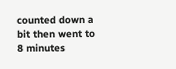counted down a bit then went to 8 minutes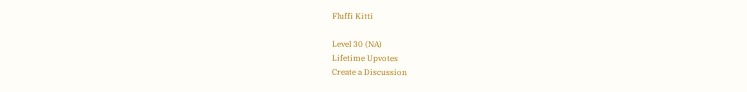Fluffi Kitti

Level 30 (NA)
Lifetime Upvotes
Create a Discussion